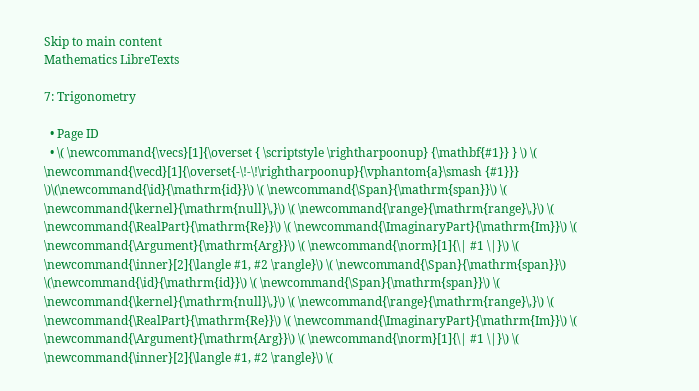Skip to main content
Mathematics LibreTexts

7: Trigonometry

  • Page ID
  • \( \newcommand{\vecs}[1]{\overset { \scriptstyle \rightharpoonup} {\mathbf{#1}} } \) \( \newcommand{\vecd}[1]{\overset{-\!-\!\rightharpoonup}{\vphantom{a}\smash {#1}}} \)\(\newcommand{\id}{\mathrm{id}}\) \( \newcommand{\Span}{\mathrm{span}}\) \( \newcommand{\kernel}{\mathrm{null}\,}\) \( \newcommand{\range}{\mathrm{range}\,}\) \( \newcommand{\RealPart}{\mathrm{Re}}\) \( \newcommand{\ImaginaryPart}{\mathrm{Im}}\) \( \newcommand{\Argument}{\mathrm{Arg}}\) \( \newcommand{\norm}[1]{\| #1 \|}\) \( \newcommand{\inner}[2]{\langle #1, #2 \rangle}\) \( \newcommand{\Span}{\mathrm{span}}\) \(\newcommand{\id}{\mathrm{id}}\) \( \newcommand{\Span}{\mathrm{span}}\) \( \newcommand{\kernel}{\mathrm{null}\,}\) \( \newcommand{\range}{\mathrm{range}\,}\) \( \newcommand{\RealPart}{\mathrm{Re}}\) \( \newcommand{\ImaginaryPart}{\mathrm{Im}}\) \( \newcommand{\Argument}{\mathrm{Arg}}\) \( \newcommand{\norm}[1]{\| #1 \|}\) \( \newcommand{\inner}[2]{\langle #1, #2 \rangle}\) \(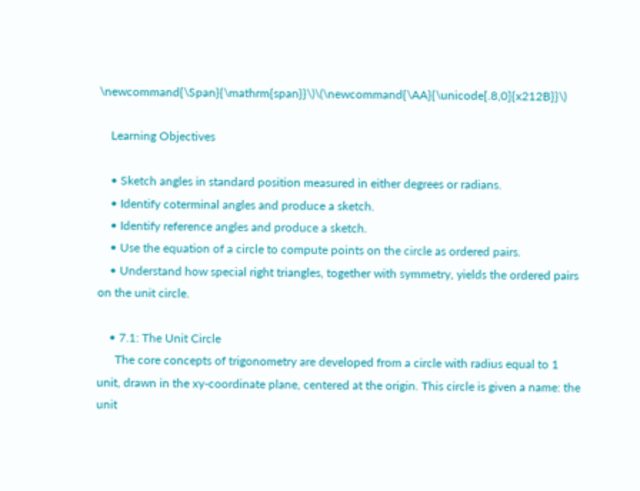\newcommand{\Span}{\mathrm{span}}\)\(\newcommand{\AA}{\unicode[.8,0]{x212B}}\)

    Learning Objectives

    • Sketch angles in standard position measured in either degrees or radians.
    • Identify coterminal angles and produce a sketch.
    • Identify reference angles and produce a sketch.
    • Use the equation of a circle to compute points on the circle as ordered pairs.
    • Understand how special right triangles, together with symmetry, yields the ordered pairs on the unit circle.

    • 7.1: The Unit Circle
      The core concepts of trigonometry are developed from a circle with radius equal to 1 unit, drawn in the xy-coordinate plane, centered at the origin. This circle is given a name: the unit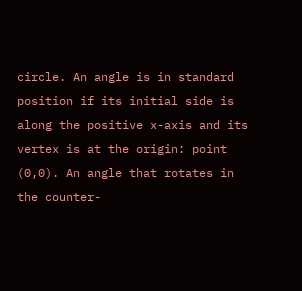circle. An angle is in standard position if its initial side is along the positive x-axis and its vertex is at the origin: point (0,0). An angle that rotates in the counter-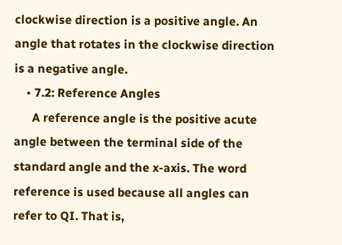clockwise direction is a positive angle. An angle that rotates in the clockwise direction is a negative angle.
    • 7.2: Reference Angles
      A reference angle is the positive acute angle between the terminal side of the standard angle and the x-axis. The word reference is used because all angles can refer to QI. That is,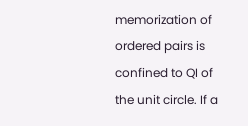memorization of ordered pairs is confined to QI of the unit circle. If a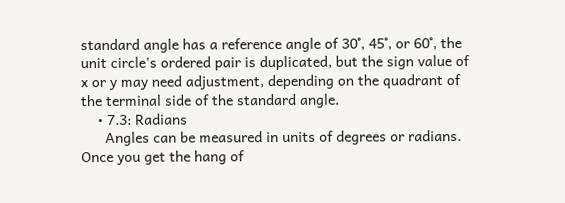standard angle has a reference angle of 30˚, 45˚, or 60˚, the unit circle's ordered pair is duplicated, but the sign value of x or y may need adjustment, depending on the quadrant of the terminal side of the standard angle.
    • 7.3: Radians
      Angles can be measured in units of degrees or radians. Once you get the hang of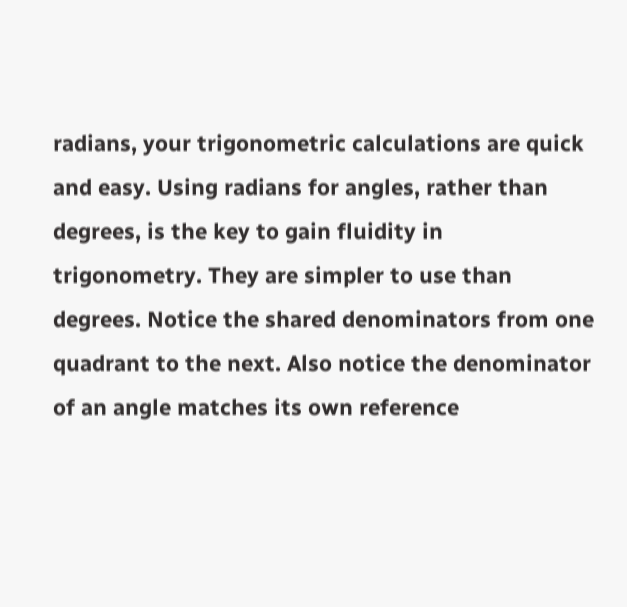radians, your trigonometric calculations are quick and easy. Using radians for angles, rather than degrees, is the key to gain fluidity in trigonometry. They are simpler to use than degrees. Notice the shared denominators from one quadrant to the next. Also notice the denominator of an angle matches its own reference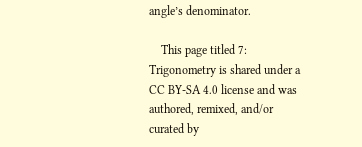angle’s denominator.

    This page titled 7: Trigonometry is shared under a CC BY-SA 4.0 license and was authored, remixed, and/or curated by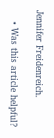Jennifer Freidenreich.

    • Was this article helpful?